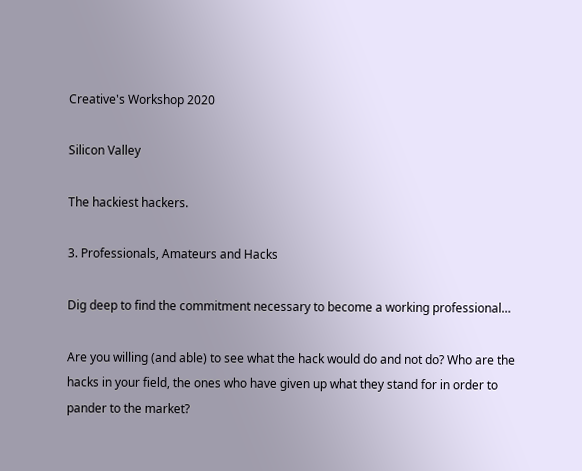Creative's Workshop 2020

Silicon Valley

The hackiest hackers.

3. Professionals, Amateurs and Hacks

Dig deep to find the commitment necessary to become a working professional…

Are you willing (and able) to see what the hack would do and not do? Who are the hacks in your field, the ones who have given up what they stand for in order to pander to the market?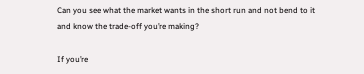Can you see what the market wants in the short run and not bend to it and know the trade-off you’re making?

If you’re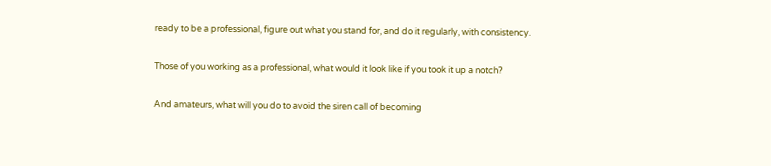ready to be a professional, figure out what you stand for, and do it regularly, with consistency.

Those of you working as a professional, what would it look like if you took it up a notch?

And amateurs, what will you do to avoid the siren call of becoming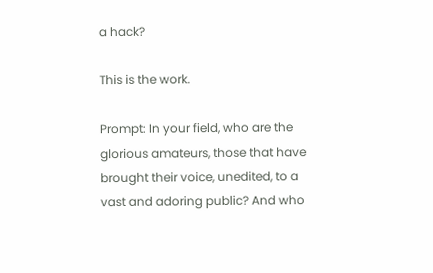a hack?

This is the work.

Prompt: In your field, who are the glorious amateurs, those that have brought their voice, unedited, to a vast and adoring public? And who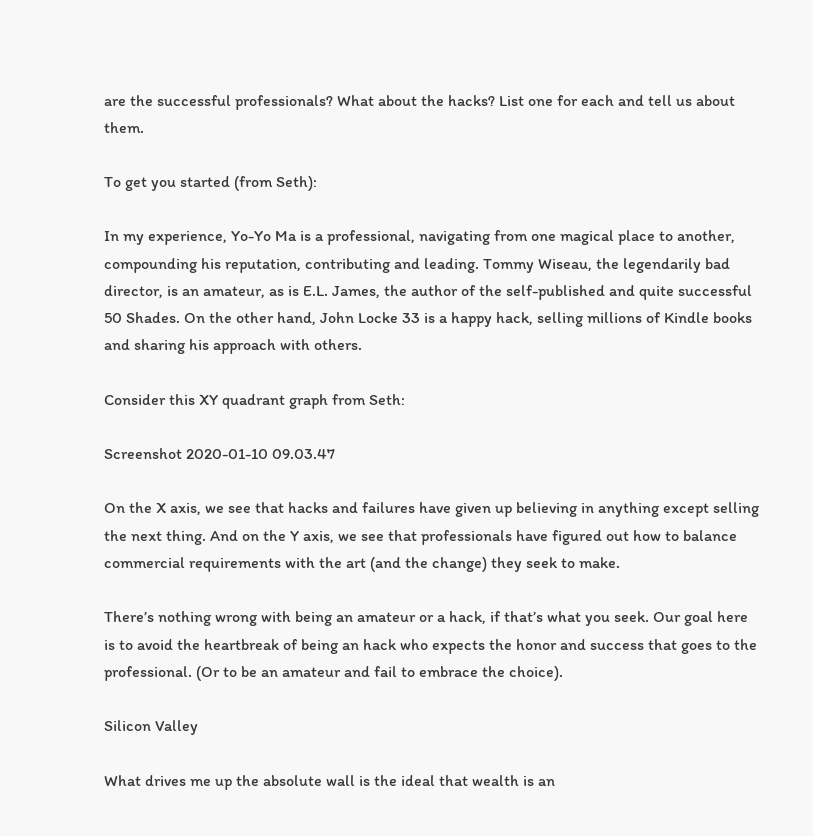are the successful professionals? What about the hacks? List one for each and tell us about them.

To get you started (from Seth):

In my experience, Yo-Yo Ma is a professional, navigating from one magical place to another, compounding his reputation, contributing and leading. Tommy Wiseau, the legendarily bad director, is an amateur, as is E.L. James, the author of the self-published and quite successful 50 Shades. On the other hand, John Locke 33 is a happy hack, selling millions of Kindle books and sharing his approach with others.

Consider this XY quadrant graph from Seth:

Screenshot 2020-01-10 09.03.47

On the X axis, we see that hacks and failures have given up believing in anything except selling the next thing. And on the Y axis, we see that professionals have figured out how to balance commercial requirements with the art (and the change) they seek to make.

There’s nothing wrong with being an amateur or a hack, if that’s what you seek. Our goal here is to avoid the heartbreak of being an hack who expects the honor and success that goes to the professional. (Or to be an amateur and fail to embrace the choice).

Silicon Valley

What drives me up the absolute wall is the ideal that wealth is an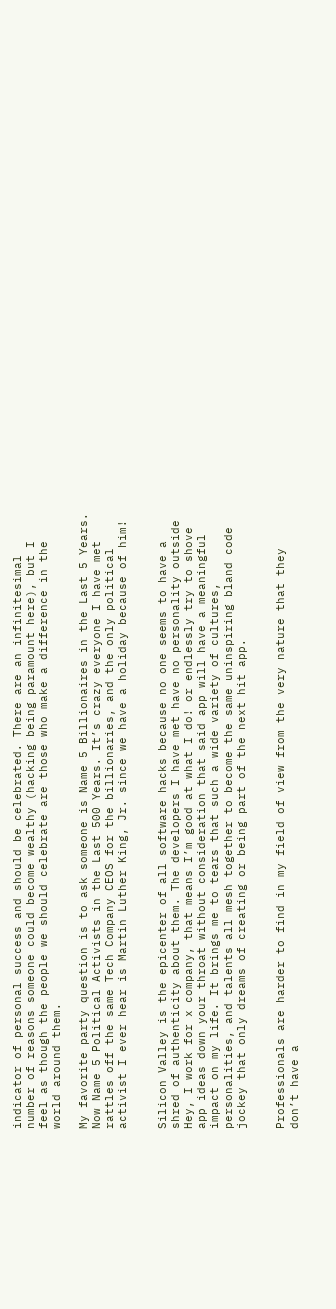indicator of personal success and should be celebrated. There are an infinitesimal number of reasons someone could become wealthy (hacking being paramount here), but I feel as though the people we should celebrate are those who make a difference in the world around them.

My favorite party question is to ask someone is Name 5 Billionaires in the Last 5 Years. Now Name 5 Political Activists in the Last 500 Years. It’s crazy everyone I have met rattles off the same Tech Company CEOS for the billionaries, and the only political activist I ever hear is Martin Luther King, Jr. since we have a holiday because of him!


Silicon Valley is the epicenter of all software hacks because no one seems to have a shred of authenticity about them. The developers I have met have no personality outside Hey, I work for x company, that means I’m good at what I do! or endlessly try to shove app ideas down your throat without consideration that said app will have a meaningful impact on my life. It brings me to tears that such a wide variety of cultures, personalities, and talents all mesh together to become the same uninspiring bland code jockey that only dreams of creating or being part of the next hit app.


Professionals are harder to find in my field of view from the very nature that they don’t have a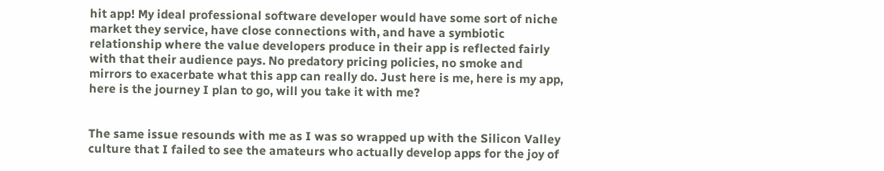hit app! My ideal professional software developer would have some sort of niche market they service, have close connections with, and have a symbiotic relationship where the value developers produce in their app is reflected fairly with that their audience pays. No predatory pricing policies, no smoke and mirrors to exacerbate what this app can really do. Just here is me, here is my app, here is the journey I plan to go, will you take it with me?


The same issue resounds with me as I was so wrapped up with the Silicon Valley culture that I failed to see the amateurs who actually develop apps for the joy of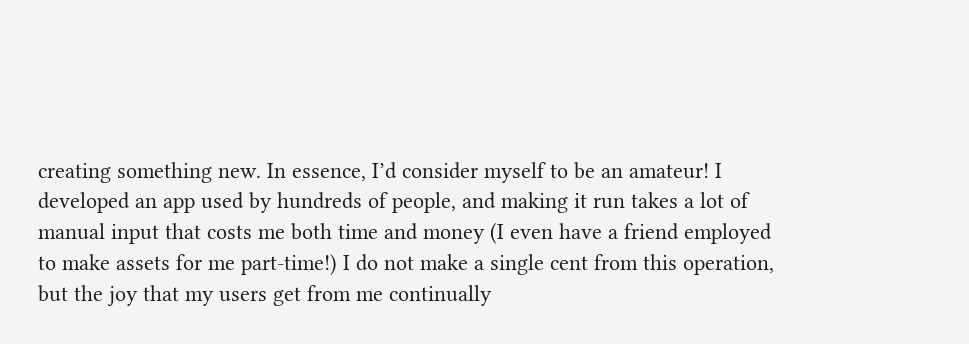creating something new. In essence, I’d consider myself to be an amateur! I developed an app used by hundreds of people, and making it run takes a lot of manual input that costs me both time and money (I even have a friend employed to make assets for me part-time!) I do not make a single cent from this operation, but the joy that my users get from me continually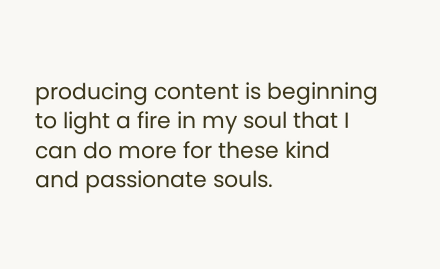producing content is beginning to light a fire in my soul that I can do more for these kind and passionate souls.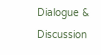Dialogue & Discussion